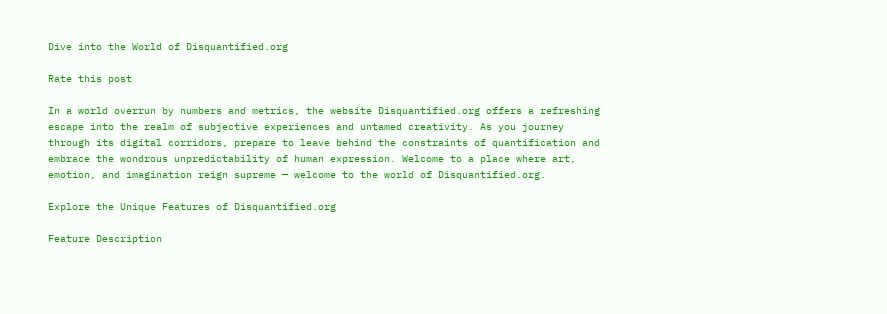Dive into the World of Disquantified.org

Rate this post

In a world overrun by numbers and metrics, the website Disquantified.org offers a refreshing escape into the realm of subjective experiences and untamed creativity. As you journey through its digital corridors, prepare to leave behind the constraints of quantification and embrace the wondrous unpredictability of human expression. Welcome to a place where art, emotion, and imagination reign supreme — welcome to the world of Disquantified.org.

Explore the Unique Features of Disquantified.org

Feature Description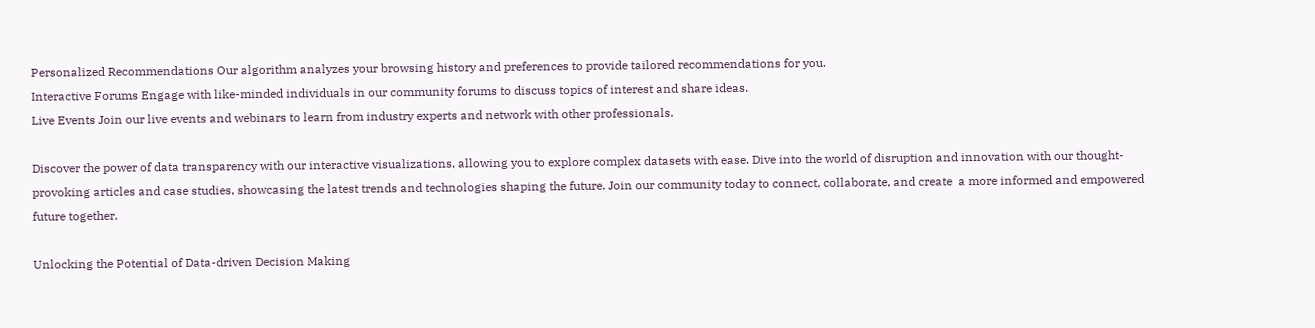Personalized Recommendations Our algorithm analyzes your browsing history and preferences to provide tailored recommendations for you.
Interactive Forums Engage with like-minded individuals in our community forums to discuss topics of interest and share ideas.
Live Events Join our live events and webinars to learn from industry experts and network with other professionals.

Discover the power of data transparency with our interactive visualizations, allowing you to explore complex datasets with ease. Dive into the world of disruption and innovation with our thought-provoking articles and case studies, showcasing the latest trends and technologies shaping the future. Join our community today to connect, collaborate, and create  a more informed and empowered future together.

Unlocking the Potential of Data-driven Decision Making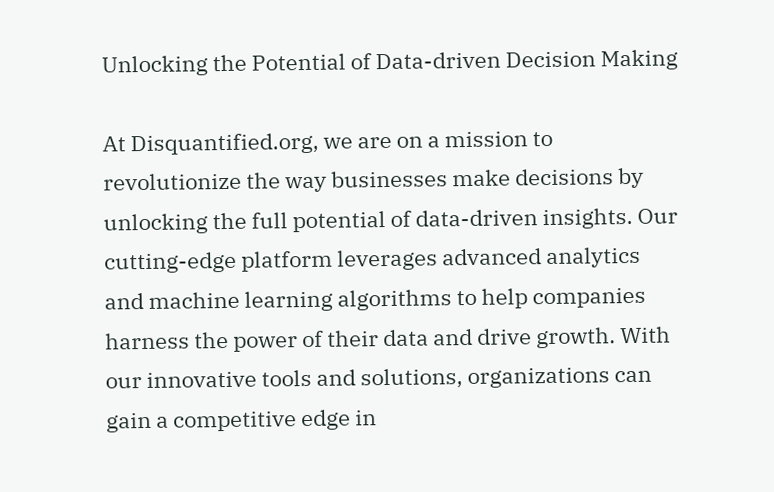Unlocking the Potential of Data-driven Decision Making

At Disquantified.org, we are on a mission to revolutionize the way businesses make decisions by unlocking the full potential of data-driven insights. Our cutting-edge platform leverages advanced analytics and machine learning algorithms to help companies harness the power of their data and drive growth. With our innovative tools and solutions, organizations can gain a competitive edge in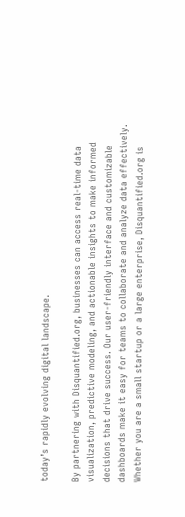today’s rapidly evolving digital landscape.

By partnering with Disquantified.org, businesses can access real-time data visualization, predictive modeling, and actionable insights to make informed decisions that drive success. Our user-friendly interface and customizable dashboards make it easy for teams to collaborate and analyze data effectively. Whether you are a small startup or a large enterprise, Disquantified.org is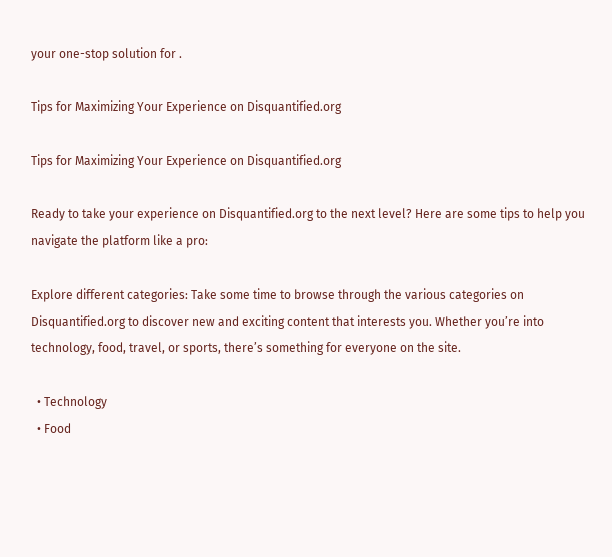your one-stop solution for .

Tips for Maximizing Your Experience on Disquantified.org

Tips for Maximizing Your Experience on Disquantified.org

Ready to take your experience on Disquantified.org to the next level? Here are some tips to help you navigate the platform like a pro:

Explore different categories: Take some time to browse through the various categories on Disquantified.org to discover new and exciting content that interests you. Whether you’re into technology, food, travel, or sports, there’s something for everyone on the site.

  • Technology
  • Food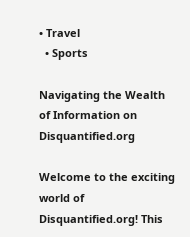• Travel
  • Sports

Navigating the Wealth of Information on Disquantified.org

Welcome to the exciting world of Disquantified.org! This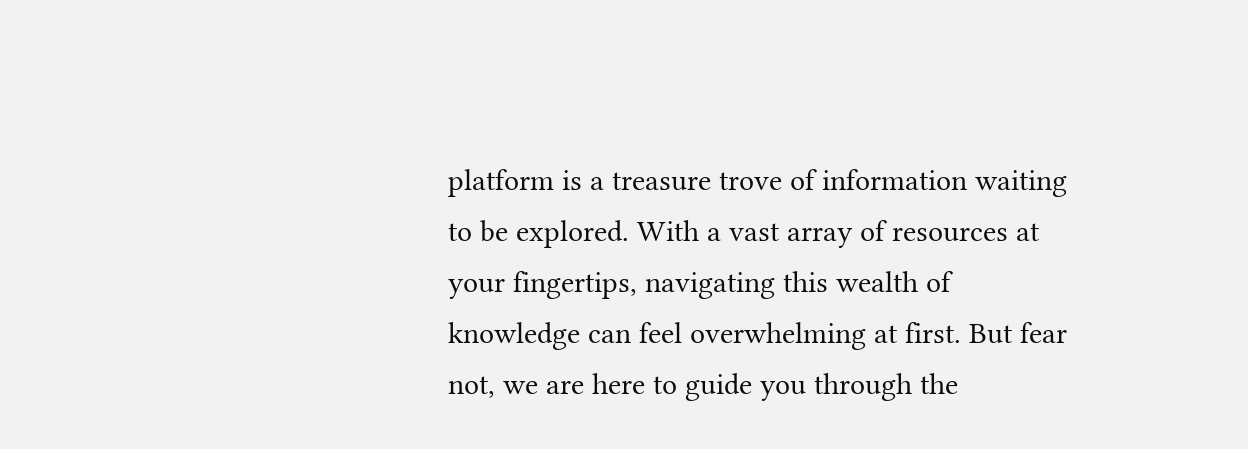platform is a treasure trove of information waiting to be explored. With a vast array of resources at your fingertips, navigating this wealth of knowledge can feel overwhelming at first. But fear not, we are here to guide you through the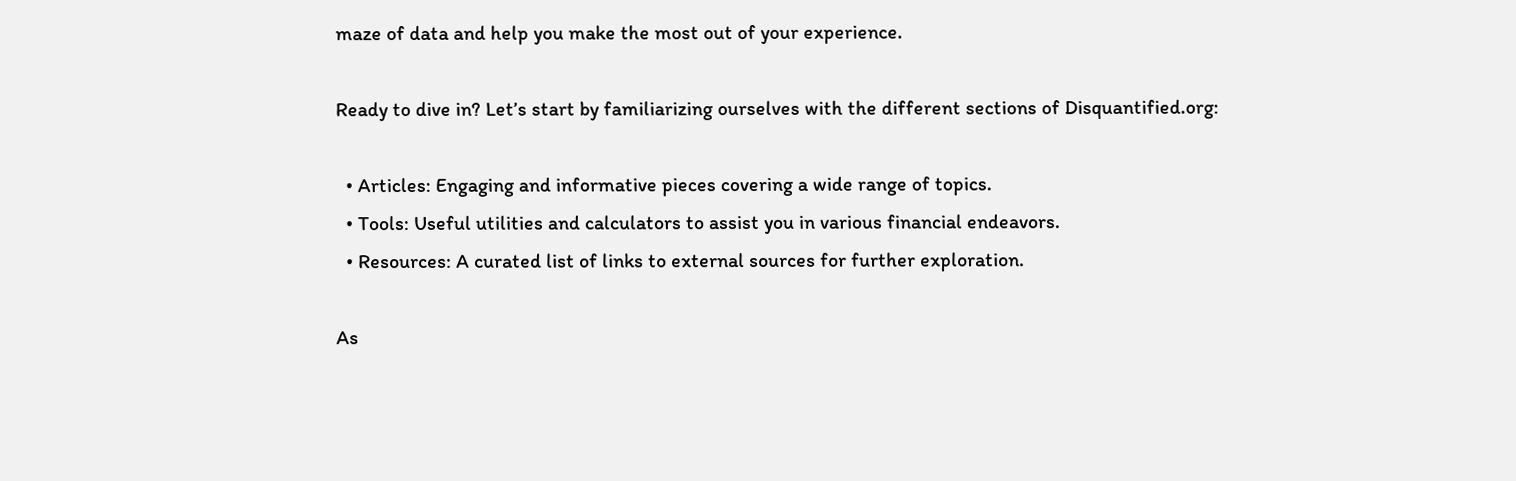maze of data and help you make the most out of your experience.

Ready to dive in? Let’s start by familiarizing ourselves with the different sections of Disquantified.org:

  • Articles: Engaging and informative pieces covering a wide range of topics.
  • Tools: Useful utilities and calculators to assist you in various financial endeavors.
  • Resources: A curated list of links to external sources for further exploration.

As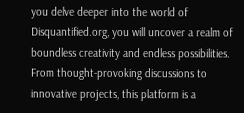you delve deeper into the world of Disquantified.org, you will uncover a realm of boundless creativity and endless possibilities. From thought-provoking discussions to innovative projects, this platform is a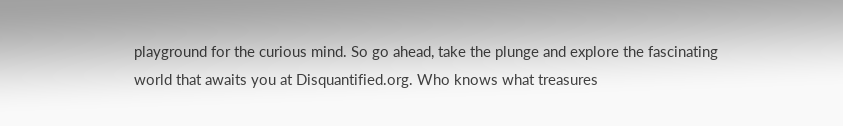playground for the curious mind. So go ahead, take the plunge and explore the fascinating world that awaits you at Disquantified.org. Who knows what treasures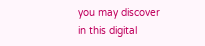you may discover in this digital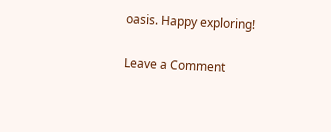oasis. Happy exploring!

Leave a Comment